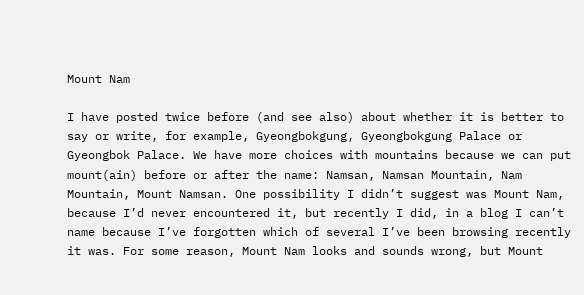Mount Nam

I have posted twice before (and see also) about whether it is better to say or write, for example, Gyeongbokgung, Gyeongbokgung Palace or Gyeongbok Palace. We have more choices with mountains because we can put mount(ain) before or after the name: Namsan, Namsan Mountain, Nam Mountain, Mount Namsan. One possibility I didn’t suggest was Mount Nam, because I’d never encountered it, but recently I did, in a blog I can’t name because I’ve forgotten which of several I’ve been browsing recently it was. For some reason, Mount Nam looks and sounds wrong, but Mount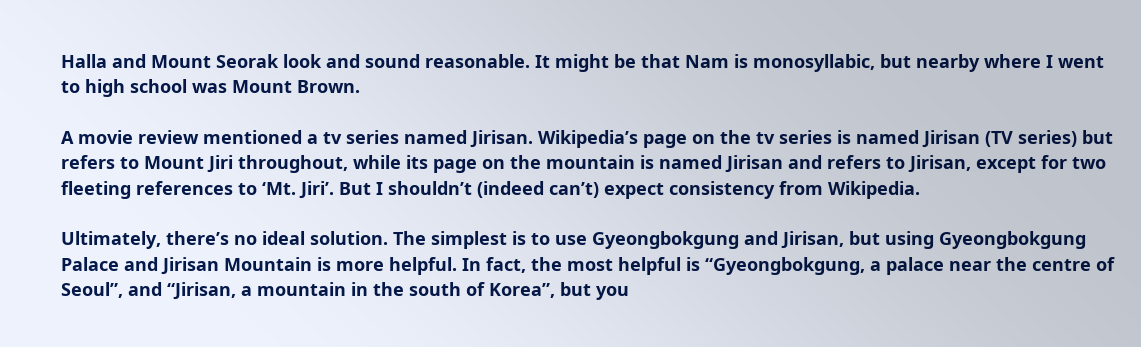Halla and Mount Seorak look and sound reasonable. It might be that Nam is monosyllabic, but nearby where I went to high school was Mount Brown.

A movie review mentioned a tv series named Jirisan. Wikipedia’s page on the tv series is named Jirisan (TV series) but refers to Mount Jiri throughout, while its page on the mountain is named Jirisan and refers to Jirisan, except for two fleeting references to ‘Mt. Jiri’. But I shouldn’t (indeed can’t) expect consistency from Wikipedia.

Ultimately, there’s no ideal solution. The simplest is to use Gyeongbokgung and Jirisan, but using Gyeongbokgung Palace and Jirisan Mountain is more helpful. In fact, the most helpful is “Gyeongbokgung, a palace near the centre of Seoul”, and “Jirisan, a mountain in the south of Korea”, but you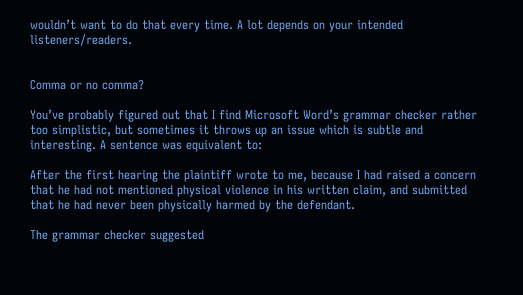wouldn’t want to do that every time. A lot depends on your intended listeners/readers.


Comma or no comma?

You’ve probably figured out that I find Microsoft Word’s grammar checker rather too simplistic, but sometimes it throws up an issue which is subtle and interesting. A sentence was equivalent to:

After the first hearing the plaintiff wrote to me, because I had raised a concern that he had not mentioned physical violence in his written claim, and submitted that he had never been physically harmed by the defendant.

The grammar checker suggested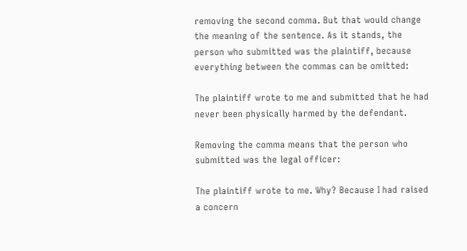removing the second comma. But that would change the meaning of the sentence. As it stands, the person who submitted was the plaintiff, because everything between the commas can be omitted:

The plaintiff wrote to me and submitted that he had never been physically harmed by the defendant.

Removing the comma means that the person who submitted was the legal officer:

The plaintiff wrote to me. Why? Because I had raised a concern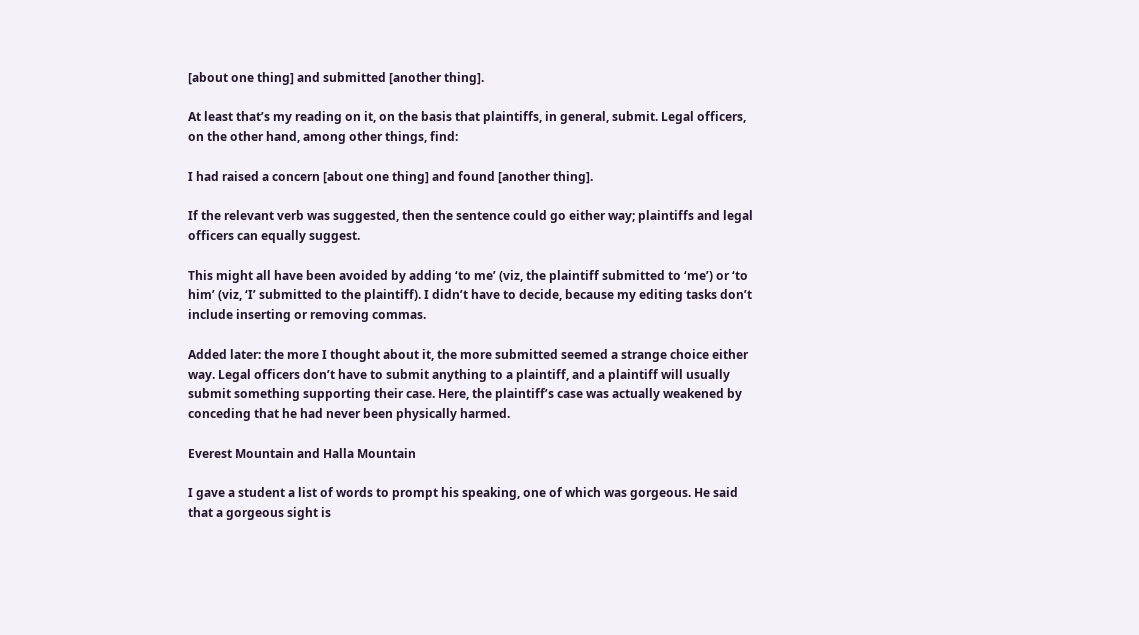[about one thing] and submitted [another thing].

At least that’s my reading on it, on the basis that plaintiffs, in general, submit. Legal officers, on the other hand, among other things, find:

I had raised a concern [about one thing] and found [another thing].

If the relevant verb was suggested, then the sentence could go either way; plaintiffs and legal officers can equally suggest.

This might all have been avoided by adding ‘to me’ (viz, the plaintiff submitted to ‘me’) or ‘to him’ (viz, ‘I’ submitted to the plaintiff). I didn’t have to decide, because my editing tasks don’t include inserting or removing commas.

Added later: the more I thought about it, the more submitted seemed a strange choice either way. Legal officers don’t have to submit anything to a plaintiff, and a plaintiff will usually submit something supporting their case. Here, the plaintiff’s case was actually weakened by conceding that he had never been physically harmed.

Everest Mountain and Halla Mountain

I gave a student a list of words to prompt his speaking, one of which was gorgeous. He said that a gorgeous sight is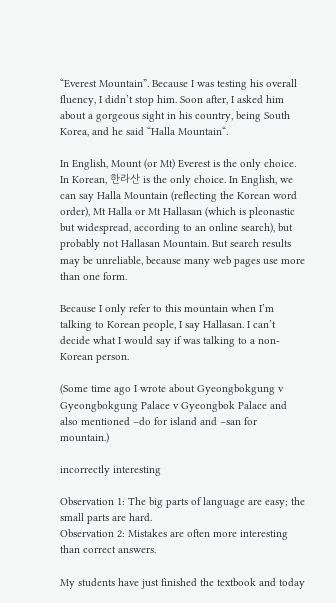“Everest Mountain”. Because I was testing his overall fluency, I didn’t stop him. Soon after, I asked him about a gorgeous sight in his country, being South Korea, and he said “Halla Mountain“.

In English, Mount (or Mt) Everest is the only choice. In Korean, 한라산 is the only choice. In English, we can say Halla Mountain (reflecting the Korean word order), Mt Halla or Mt Hallasan (which is pleonastic but widespread, according to an online search), but probably not Hallasan Mountain. But search results may be unreliable, because many web pages use more than one form.

Because I only refer to this mountain when I’m talking to Korean people, I say Hallasan. I can’t decide what I would say if was talking to a non-Korean person.

(Some time ago I wrote about Gyeongbokgung v Gyeongbokgung Palace v Gyeongbok Palace and also mentioned –do for island and –san for mountain.)

incorrectly interesting

Observation 1: The big parts of language are easy; the small parts are hard.
Observation 2: Mistakes are often more interesting than correct answers.

My students have just finished the textbook and today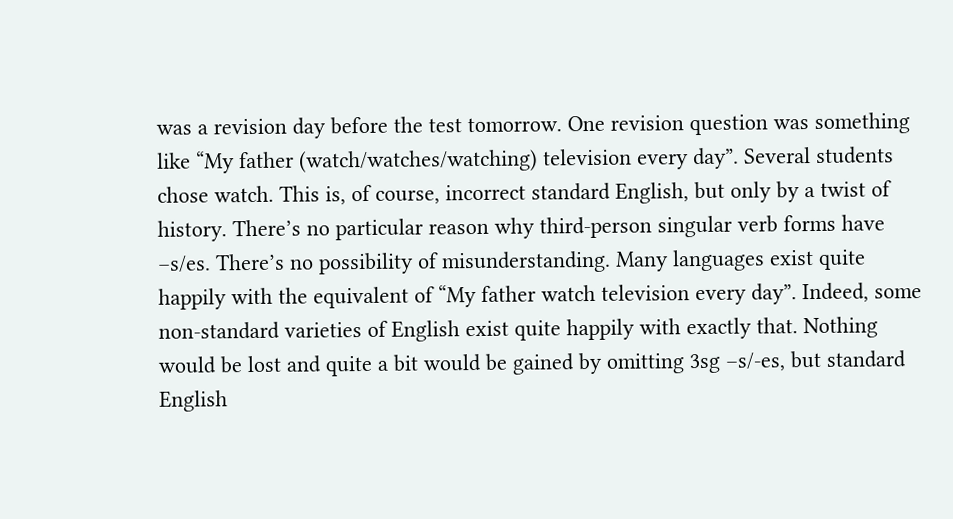was a revision day before the test tomorrow. One revision question was something like “My father (watch/watches/watching) television every day”. Several students chose watch. This is, of course, incorrect standard English, but only by a twist of history. There’s no particular reason why third-person singular verb forms have –s/es. There’s no possibility of misunderstanding. Many languages exist quite happily with the equivalent of “My father watch television every day”. Indeed, some non-standard varieties of English exist quite happily with exactly that. Nothing would be lost and quite a bit would be gained by omitting 3sg –s/-es, but standard English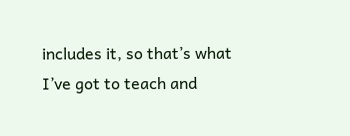includes it, so that’s what I’ve got to teach and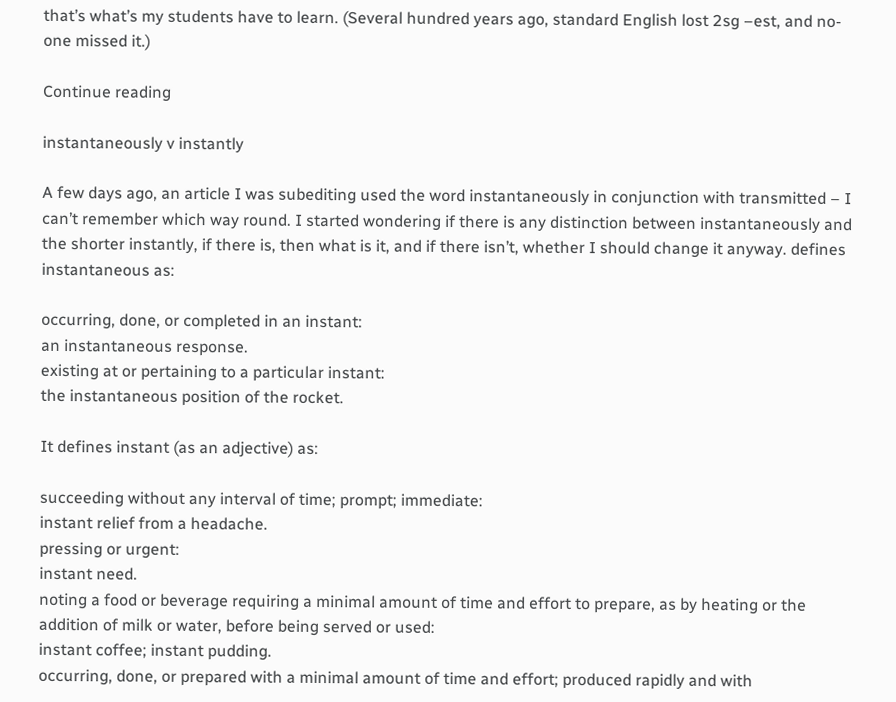that’s what’s my students have to learn. (Several hundred years ago, standard English lost 2sg –est, and no-one missed it.)

Continue reading

instantaneously v instantly

A few days ago, an article I was subediting used the word instantaneously in conjunction with transmitted – I can’t remember which way round. I started wondering if there is any distinction between instantaneously and the shorter instantly, if there is, then what is it, and if there isn’t, whether I should change it anyway. defines instantaneous as:

occurring, done, or completed in an instant:
an instantaneous response.
existing at or pertaining to a particular instant:
the instantaneous position of the rocket.

It defines instant (as an adjective) as:

succeeding without any interval of time; prompt; immediate:
instant relief from a headache.
pressing or urgent:
instant need.
noting a food or beverage requiring a minimal amount of time and effort to prepare, as by heating or the addition of milk or water, before being served or used:
instant coffee; instant pudding.
occurring, done, or prepared with a minimal amount of time and effort; produced rapidly and with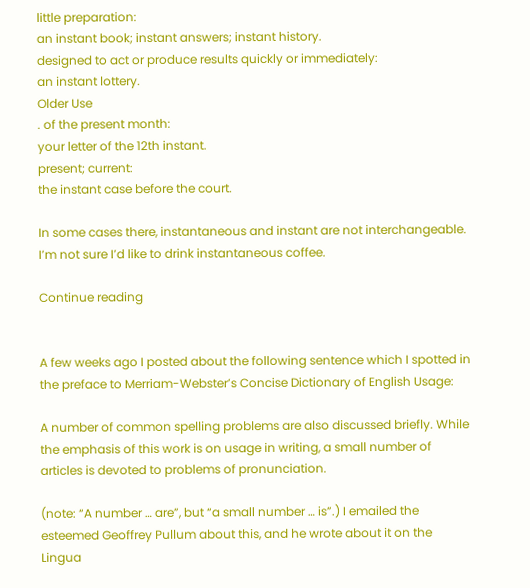little preparation:
an instant book; instant answers; instant history.
designed to act or produce results quickly or immediately:
an instant lottery.
Older Use
. of the present month:
your letter of the 12th instant.
present; current:
the instant case before the court.

In some cases there, instantaneous and instant are not interchangeable. I’m not sure I’d like to drink instantaneous coffee.

Continue reading


A few weeks ago I posted about the following sentence which I spotted in the preface to Merriam-Webster’s Concise Dictionary of English Usage:

A number of common spelling problems are also discussed briefly. While the emphasis of this work is on usage in writing, a small number of articles is devoted to problems of pronunciation.

(note: “A number … are”, but “a small number … is”.) I emailed the esteemed Geoffrey Pullum about this, and he wrote about it on the Lingua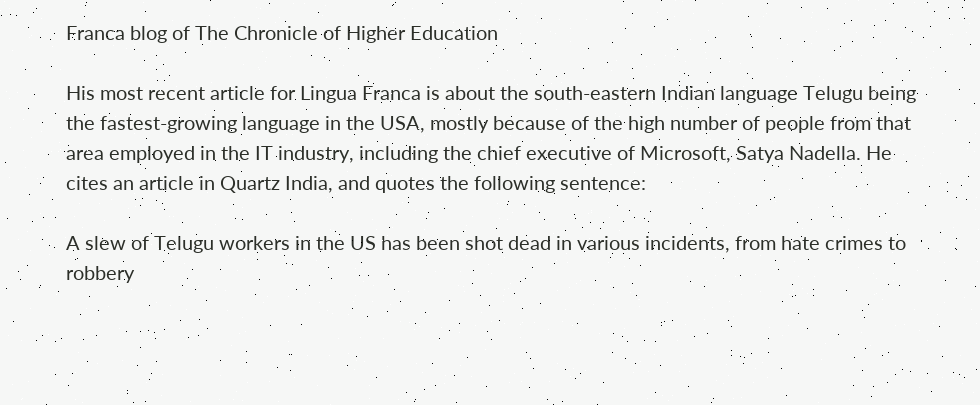Franca blog of The Chronicle of Higher Education

His most recent article for Lingua Franca is about the south-eastern Indian language Telugu being the fastest-growing language in the USA, mostly because of the high number of people from that area employed in the IT industry, including the chief executive of Microsoft, Satya Nadella. He cites an article in Quartz India, and quotes the following sentence:

A slew of Telugu workers in the US has been shot dead in various incidents, from hate crimes to robbery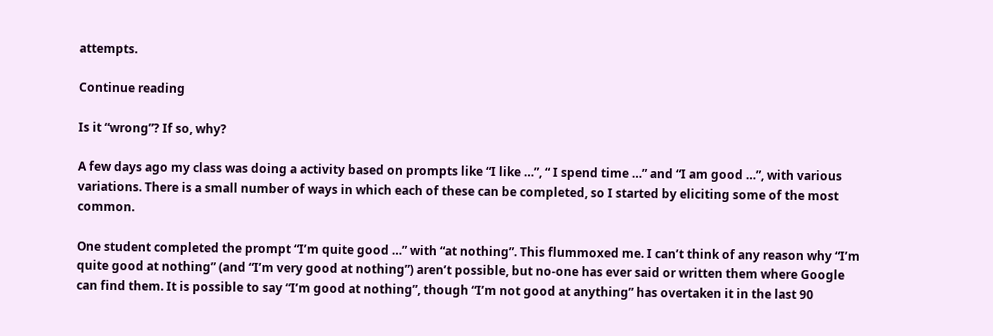attempts.

Continue reading

Is it “wrong”? If so, why?

A few days ago my class was doing a activity based on prompts like “I like …”, “ I spend time …” and “I am good …”, with various variations. There is a small number of ways in which each of these can be completed, so I started by eliciting some of the most common.

One student completed the prompt “I’m quite good …” with “at nothing”. This flummoxed me. I can’t think of any reason why “I’m quite good at nothing” (and “I’m very good at nothing”) aren’t possible, but no-one has ever said or written them where Google can find them. It is possible to say “I’m good at nothing”, though “I’m not good at anything” has overtaken it in the last 90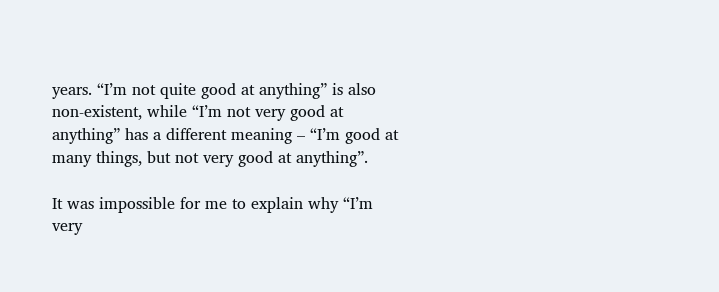years. “I’m not quite good at anything” is also non-existent, while “I’m not very good at anything” has a different meaning – “I’m good at many things, but not very good at anything”.

It was impossible for me to explain why “I’m very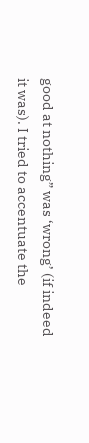good at nothing” was ‘wrong’ (if indeed it was). I tried to accentuate the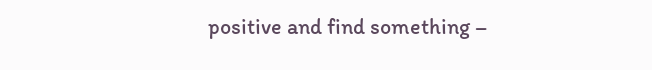positive and find something –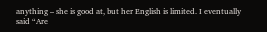anything – she is good at, but her English is limited. I eventually said “Are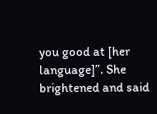you good at [her language]”. She brightened and said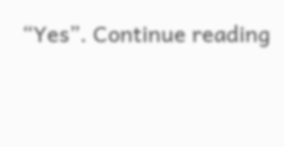“Yes”. Continue reading